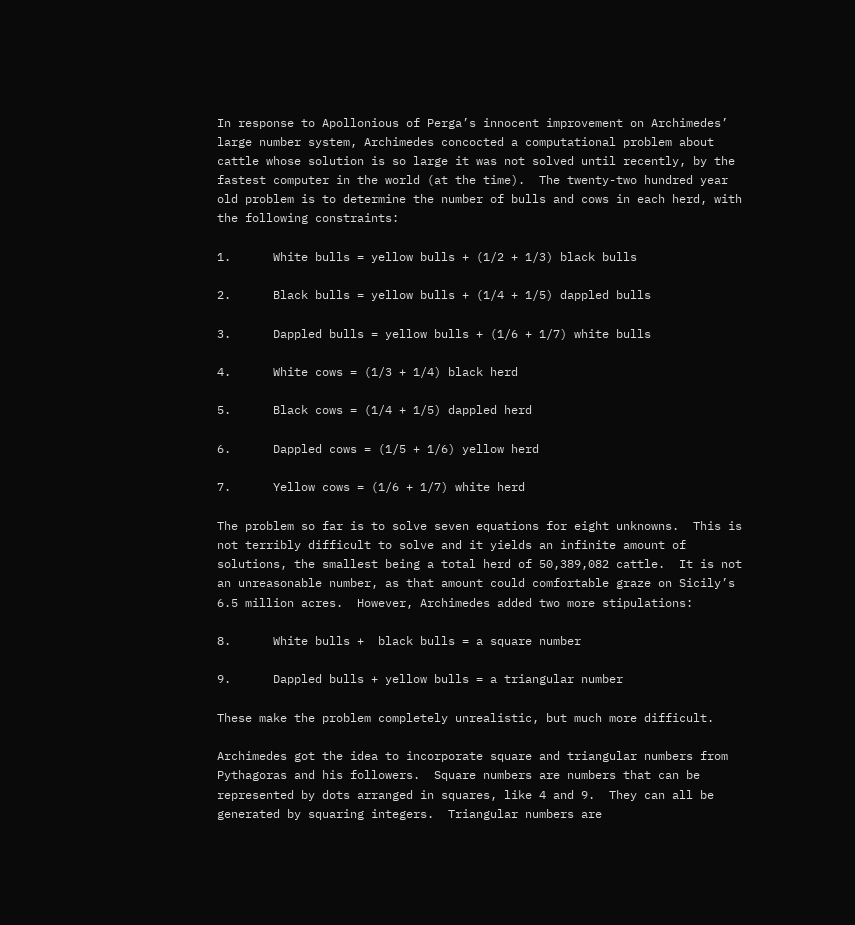In response to Apollonious of Perga’s innocent improvement on Archimedes’ large number system, Archimedes concocted a computational problem about cattle whose solution is so large it was not solved until recently, by the fastest computer in the world (at the time).  The twenty-two hundred year old problem is to determine the number of bulls and cows in each herd, with the following constraints:

1.      White bulls = yellow bulls + (1/2 + 1/3) black bulls

2.      Black bulls = yellow bulls + (1/4 + 1/5) dappled bulls

3.      Dappled bulls = yellow bulls + (1/6 + 1/7) white bulls

4.      White cows = (1/3 + 1/4) black herd

5.      Black cows = (1/4 + 1/5) dappled herd

6.      Dappled cows = (1/5 + 1/6) yellow herd

7.      Yellow cows = (1/6 + 1/7) white herd

The problem so far is to solve seven equations for eight unknowns.  This is not terribly difficult to solve and it yields an infinite amount of solutions, the smallest being a total herd of 50,389,082 cattle.  It is not an unreasonable number, as that amount could comfortable graze on Sicily’s 6.5 million acres.  However, Archimedes added two more stipulations:

8.      White bulls +  black bulls = a square number

9.      Dappled bulls + yellow bulls = a triangular number

These make the problem completely unrealistic, but much more difficult.

Archimedes got the idea to incorporate square and triangular numbers from Pythagoras and his followers.  Square numbers are numbers that can be represented by dots arranged in squares, like 4 and 9.  They can all be generated by squaring integers.  Triangular numbers are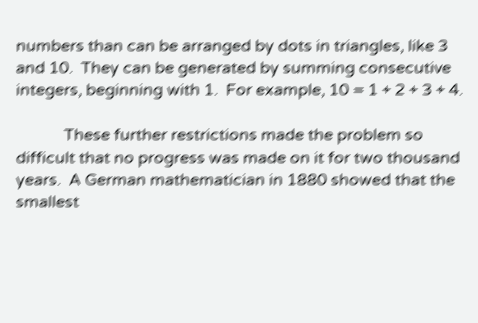numbers than can be arranged by dots in triangles, like 3 and 10.  They can be generated by summing consecutive integers, beginning with 1.  For example, 10 = 1 + 2 + 3 + 4.

            These further restrictions made the problem so difficult that no progress was made on it for two thousand years.  A German mathematician in 1880 showed that the smallest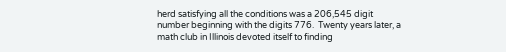herd satisfying all the conditions was a 206,545 digit number beginning with the digits 776.  Twenty years later, a math club in Illinois devoted itself to finding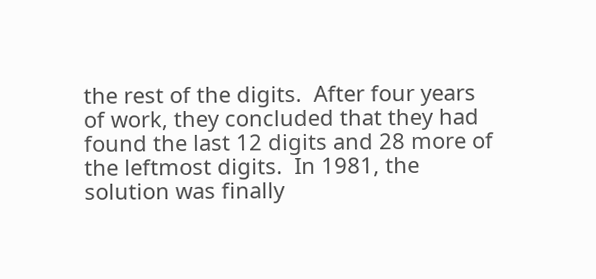the rest of the digits.  After four years of work, they concluded that they had found the last 12 digits and 28 more of the leftmost digits.  In 1981, the solution was finally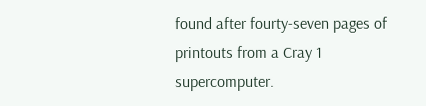found after fourty-seven pages of printouts from a Cray 1 supercomputer.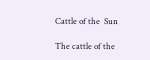Cattle of the  Sun

The cattle of the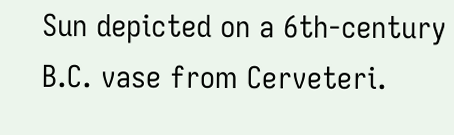Sun depicted on a 6th-century B.C. vase from Cerveteri.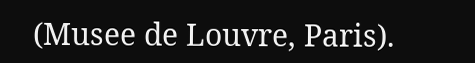(Musee de Louvre, Paris).